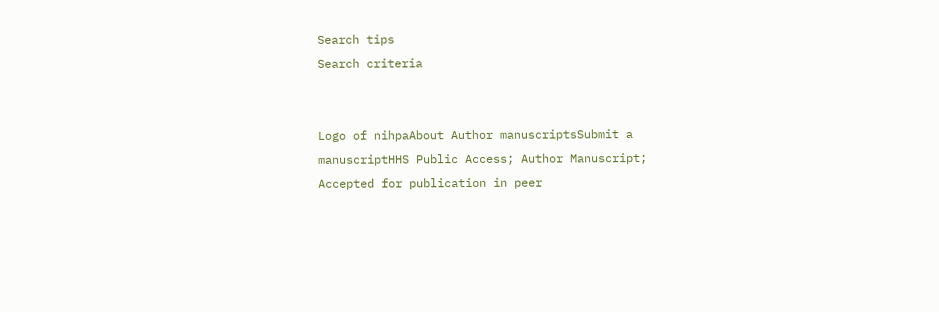Search tips
Search criteria


Logo of nihpaAbout Author manuscriptsSubmit a manuscriptHHS Public Access; Author Manuscript; Accepted for publication in peer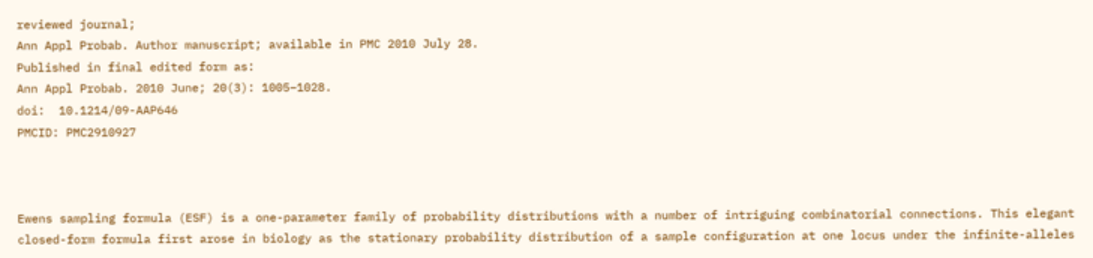reviewed journal;
Ann Appl Probab. Author manuscript; available in PMC 2010 July 28.
Published in final edited form as:
Ann Appl Probab. 2010 June; 20(3): 1005–1028.
doi:  10.1214/09-AAP646
PMCID: PMC2910927



Ewens sampling formula (ESF) is a one-parameter family of probability distributions with a number of intriguing combinatorial connections. This elegant closed-form formula first arose in biology as the stationary probability distribution of a sample configuration at one locus under the infinite-alleles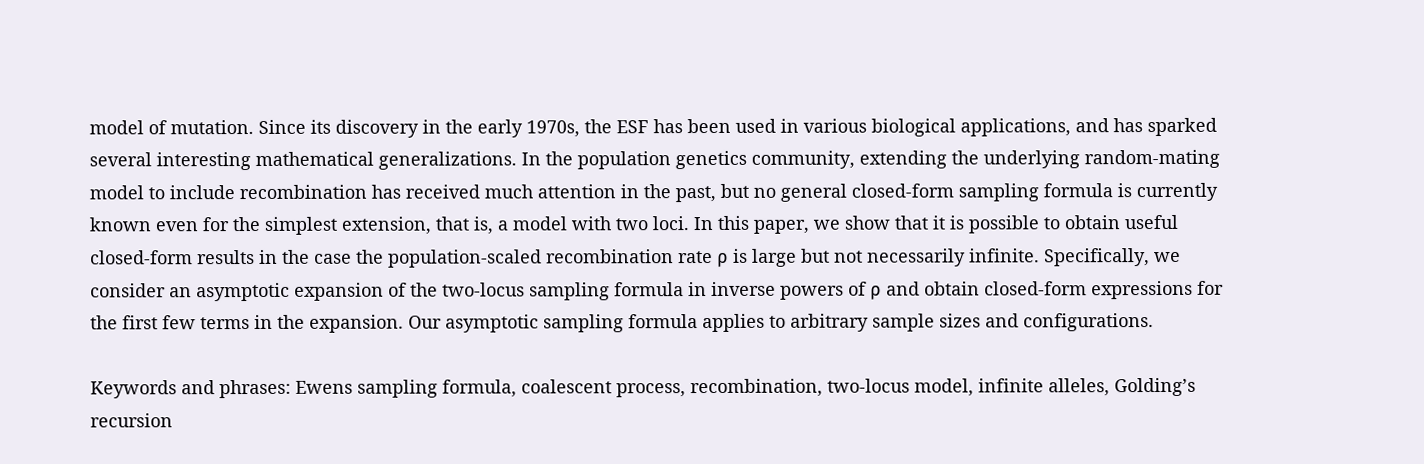model of mutation. Since its discovery in the early 1970s, the ESF has been used in various biological applications, and has sparked several interesting mathematical generalizations. In the population genetics community, extending the underlying random-mating model to include recombination has received much attention in the past, but no general closed-form sampling formula is currently known even for the simplest extension, that is, a model with two loci. In this paper, we show that it is possible to obtain useful closed-form results in the case the population-scaled recombination rate ρ is large but not necessarily infinite. Specifically, we consider an asymptotic expansion of the two-locus sampling formula in inverse powers of ρ and obtain closed-form expressions for the first few terms in the expansion. Our asymptotic sampling formula applies to arbitrary sample sizes and configurations.

Keywords and phrases: Ewens sampling formula, coalescent process, recombination, two-locus model, infinite alleles, Golding’s recursion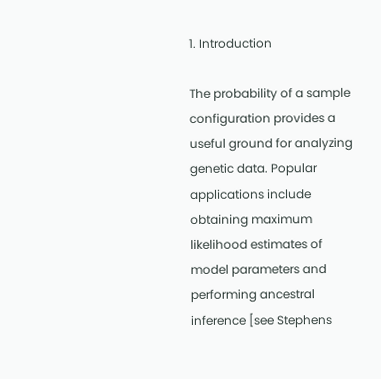1. Introduction

The probability of a sample configuration provides a useful ground for analyzing genetic data. Popular applications include obtaining maximum likelihood estimates of model parameters and performing ancestral inference [see Stephens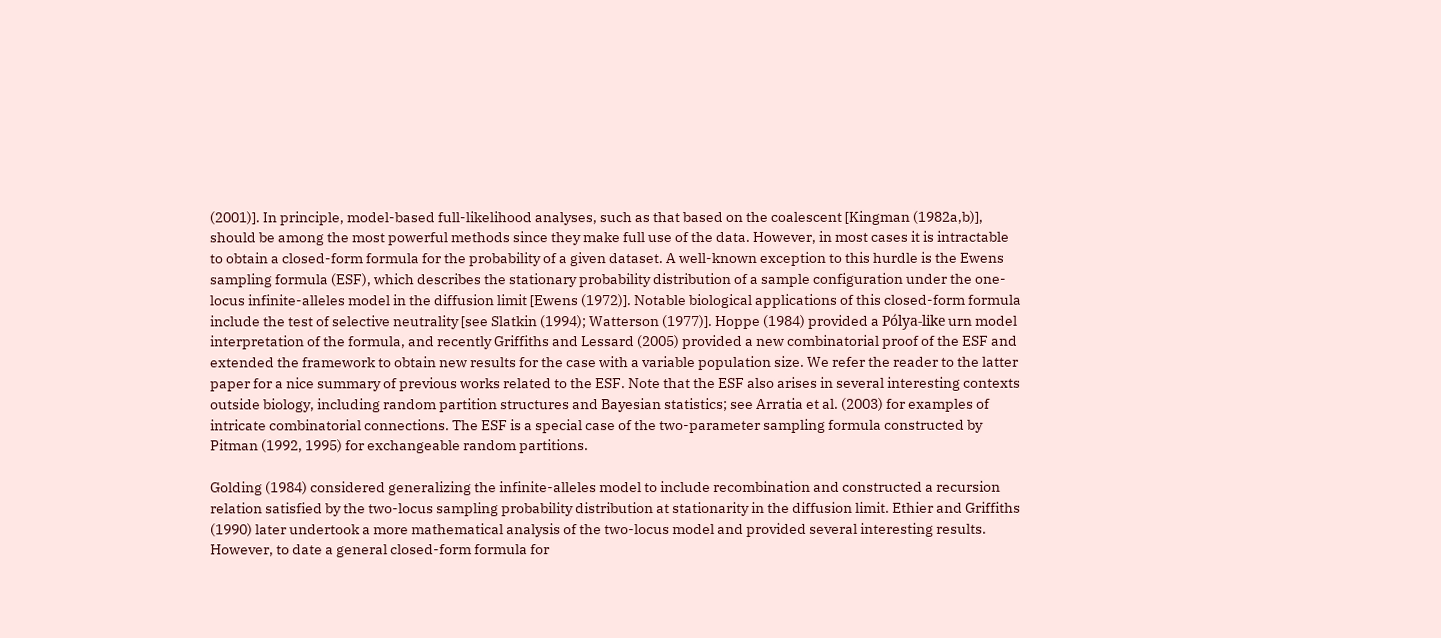(2001)]. In principle, model-based full-likelihood analyses, such as that based on the coalescent [Kingman (1982a,b)], should be among the most powerful methods since they make full use of the data. However, in most cases it is intractable to obtain a closed-form formula for the probability of a given dataset. A well-known exception to this hurdle is the Ewens sampling formula (ESF), which describes the stationary probability distribution of a sample configuration under the one-locus infinite-alleles model in the diffusion limit [Ewens (1972)]. Notable biological applications of this closed-form formula include the test of selective neutrality [see Slatkin (1994); Watterson (1977)]. Hoppe (1984) provided a Pólya-like urn model interpretation of the formula, and recently Griffiths and Lessard (2005) provided a new combinatorial proof of the ESF and extended the framework to obtain new results for the case with a variable population size. We refer the reader to the latter paper for a nice summary of previous works related to the ESF. Note that the ESF also arises in several interesting contexts outside biology, including random partition structures and Bayesian statistics; see Arratia et al. (2003) for examples of intricate combinatorial connections. The ESF is a special case of the two-parameter sampling formula constructed by Pitman (1992, 1995) for exchangeable random partitions.

Golding (1984) considered generalizing the infinite-alleles model to include recombination and constructed a recursion relation satisfied by the two-locus sampling probability distribution at stationarity in the diffusion limit. Ethier and Griffiths (1990) later undertook a more mathematical analysis of the two-locus model and provided several interesting results. However, to date a general closed-form formula for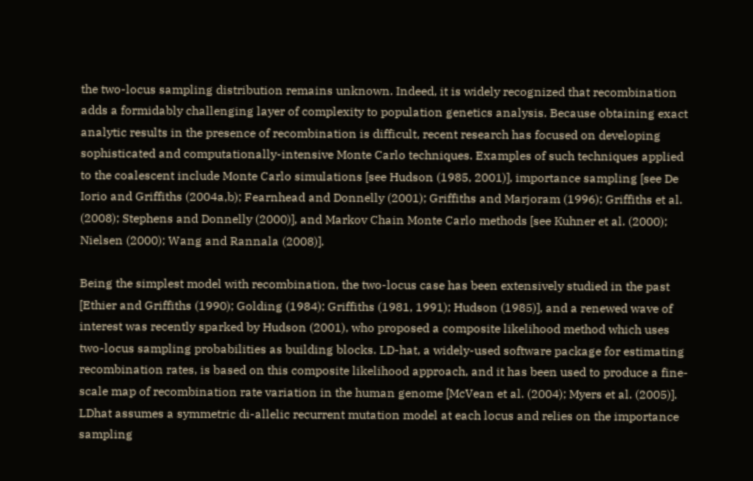the two-locus sampling distribution remains unknown. Indeed, it is widely recognized that recombination adds a formidably challenging layer of complexity to population genetics analysis. Because obtaining exact analytic results in the presence of recombination is difficult, recent research has focused on developing sophisticated and computationally-intensive Monte Carlo techniques. Examples of such techniques applied to the coalescent include Monte Carlo simulations [see Hudson (1985, 2001)], importance sampling [see De Iorio and Griffiths (2004a,b); Fearnhead and Donnelly (2001); Griffiths and Marjoram (1996); Griffiths et al. (2008); Stephens and Donnelly (2000)], and Markov Chain Monte Carlo methods [see Kuhner et al. (2000); Nielsen (2000); Wang and Rannala (2008)].

Being the simplest model with recombination, the two-locus case has been extensively studied in the past [Ethier and Griffiths (1990); Golding (1984); Griffiths (1981, 1991); Hudson (1985)], and a renewed wave of interest was recently sparked by Hudson (2001), who proposed a composite likelihood method which uses two-locus sampling probabilities as building blocks. LD-hat, a widely-used software package for estimating recombination rates, is based on this composite likelihood approach, and it has been used to produce a fine-scale map of recombination rate variation in the human genome [McVean et al. (2004); Myers et al. (2005)]. LDhat assumes a symmetric di-allelic recurrent mutation model at each locus and relies on the importance sampling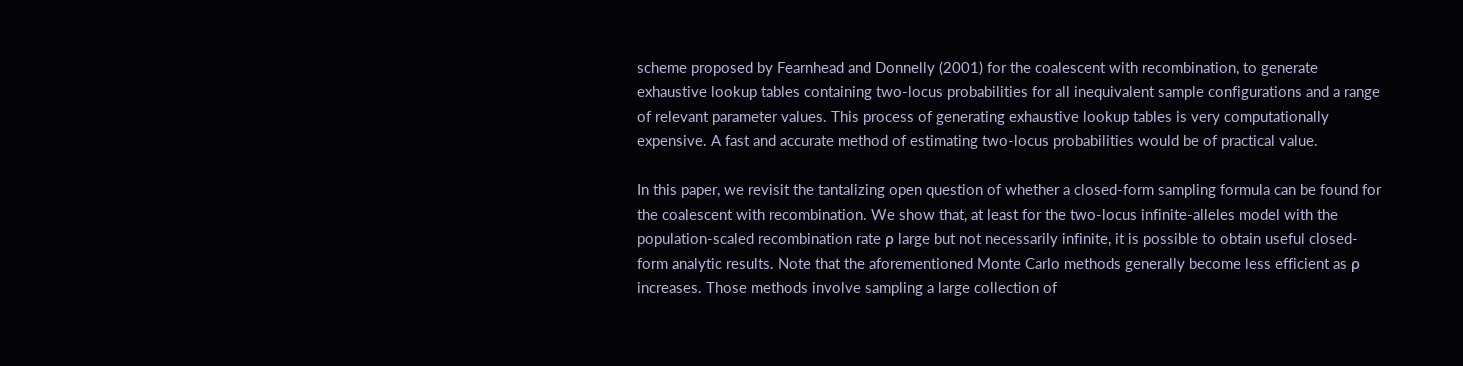scheme proposed by Fearnhead and Donnelly (2001) for the coalescent with recombination, to generate exhaustive lookup tables containing two-locus probabilities for all inequivalent sample configurations and a range of relevant parameter values. This process of generating exhaustive lookup tables is very computationally expensive. A fast and accurate method of estimating two-locus probabilities would be of practical value.

In this paper, we revisit the tantalizing open question of whether a closed-form sampling formula can be found for the coalescent with recombination. We show that, at least for the two-locus infinite-alleles model with the population-scaled recombination rate ρ large but not necessarily infinite, it is possible to obtain useful closed-form analytic results. Note that the aforementioned Monte Carlo methods generally become less efficient as ρ increases. Those methods involve sampling a large collection of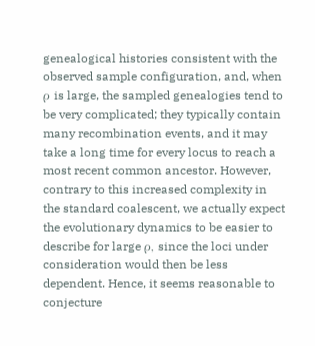genealogical histories consistent with the observed sample configuration, and, when ρ is large, the sampled genealogies tend to be very complicated; they typically contain many recombination events, and it may take a long time for every locus to reach a most recent common ancestor. However, contrary to this increased complexity in the standard coalescent, we actually expect the evolutionary dynamics to be easier to describe for large ρ, since the loci under consideration would then be less dependent. Hence, it seems reasonable to conjecture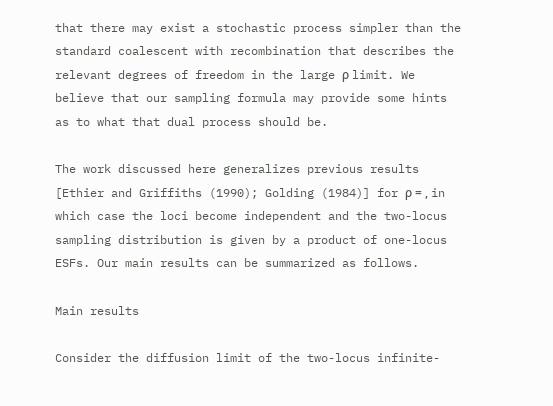that there may exist a stochastic process simpler than the standard coalescent with recombination that describes the relevant degrees of freedom in the large ρ limit. We believe that our sampling formula may provide some hints as to what that dual process should be.

The work discussed here generalizes previous results [Ethier and Griffiths (1990); Golding (1984)] for ρ = , in which case the loci become independent and the two-locus sampling distribution is given by a product of one-locus ESFs. Our main results can be summarized as follows.

Main results

Consider the diffusion limit of the two-locus infinite-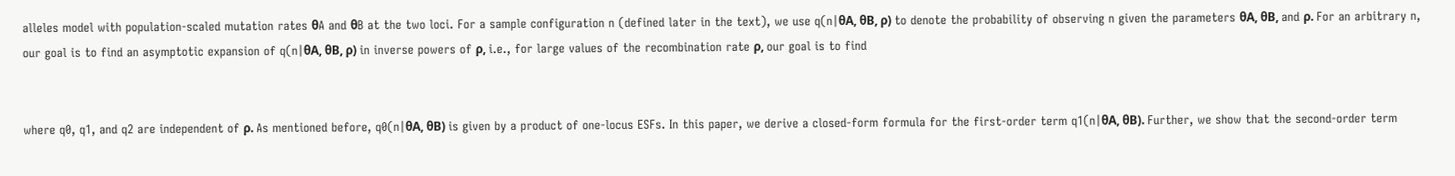alleles model with population-scaled mutation rates θA and θB at the two loci. For a sample configuration n (defined later in the text), we use q(n|θA, θB, ρ) to denote the probability of observing n given the parameters θA, θB, and ρ. For an arbitrary n, our goal is to find an asymptotic expansion of q(n|θA, θB, ρ) in inverse powers of ρ, i.e., for large values of the recombination rate ρ, our goal is to find


where q0, q1, and q2 are independent of ρ. As mentioned before, q0(n|θA, θB) is given by a product of one-locus ESFs. In this paper, we derive a closed-form formula for the first-order term q1(n|θA, θB). Further, we show that the second-order term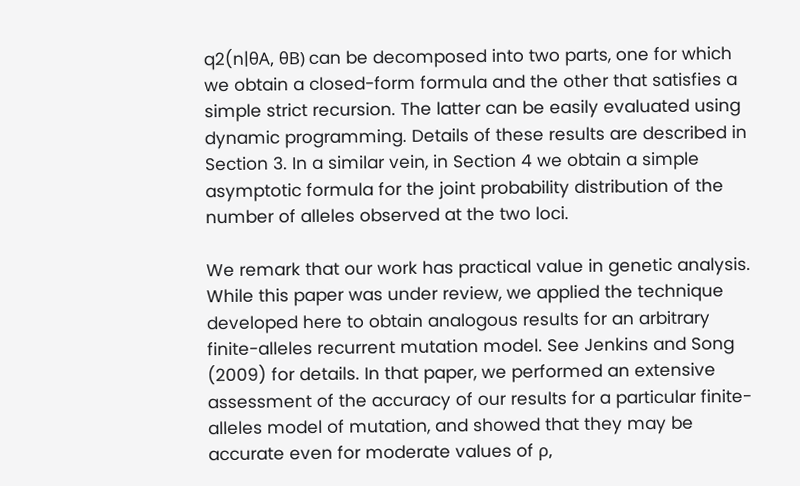q2(n|θA, θB) can be decomposed into two parts, one for which we obtain a closed-form formula and the other that satisfies a simple strict recursion. The latter can be easily evaluated using dynamic programming. Details of these results are described in Section 3. In a similar vein, in Section 4 we obtain a simple asymptotic formula for the joint probability distribution of the number of alleles observed at the two loci.

We remark that our work has practical value in genetic analysis. While this paper was under review, we applied the technique developed here to obtain analogous results for an arbitrary finite-alleles recurrent mutation model. See Jenkins and Song (2009) for details. In that paper, we performed an extensive assessment of the accuracy of our results for a particular finite-alleles model of mutation, and showed that they may be accurate even for moderate values of ρ,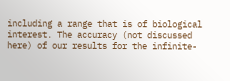including a range that is of biological interest. The accuracy (not discussed here) of our results for the infinite-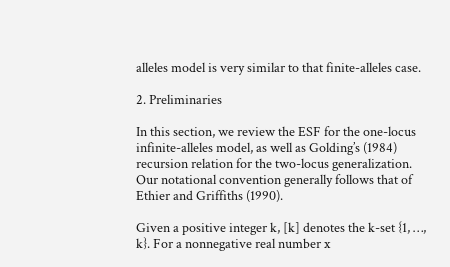alleles model is very similar to that finite-alleles case.

2. Preliminaries

In this section, we review the ESF for the one-locus infinite-alleles model, as well as Golding’s (1984) recursion relation for the two-locus generalization. Our notational convention generally follows that of Ethier and Griffiths (1990).

Given a positive integer k, [k] denotes the k-set {1, …, k}. For a nonnegative real number x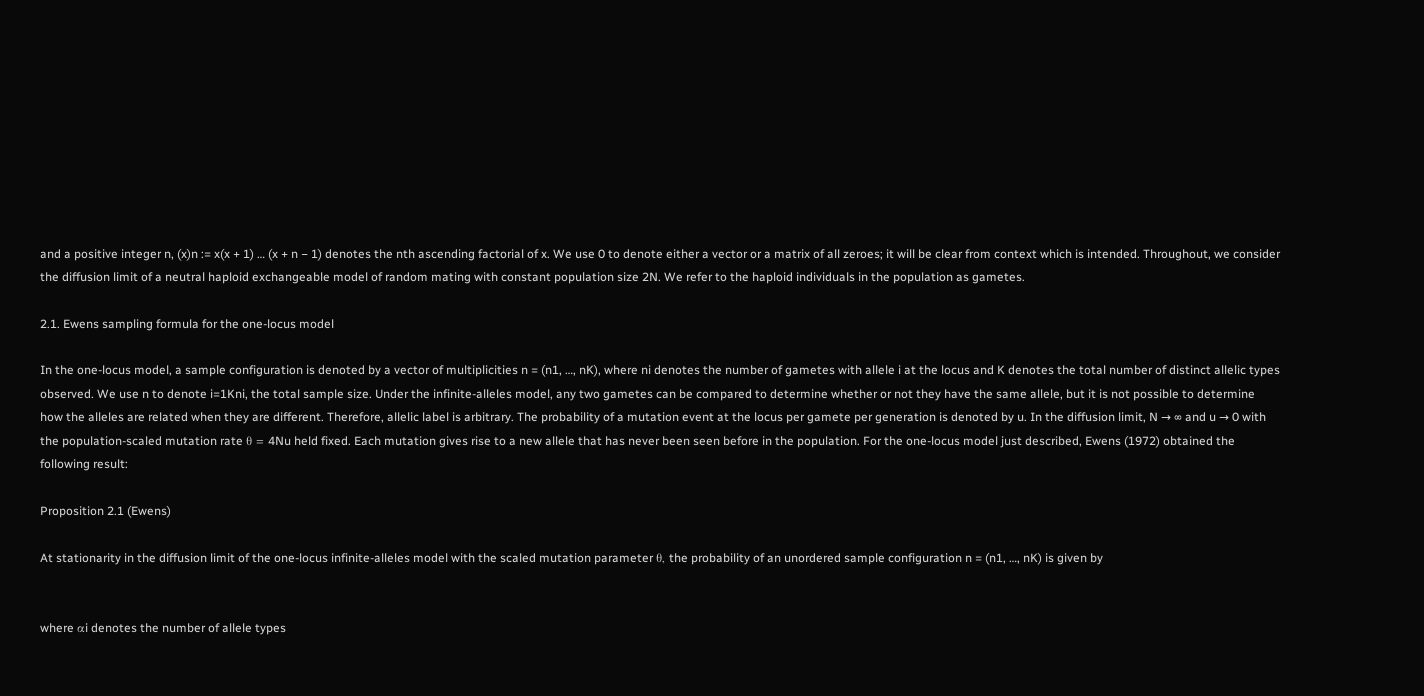and a positive integer n, (x)n := x(x + 1) … (x + n − 1) denotes the nth ascending factorial of x. We use 0 to denote either a vector or a matrix of all zeroes; it will be clear from context which is intended. Throughout, we consider the diffusion limit of a neutral haploid exchangeable model of random mating with constant population size 2N. We refer to the haploid individuals in the population as gametes.

2.1. Ewens sampling formula for the one-locus model

In the one-locus model, a sample configuration is denoted by a vector of multiplicities n = (n1, …, nK), where ni denotes the number of gametes with allele i at the locus and K denotes the total number of distinct allelic types observed. We use n to denote i=1Kni, the total sample size. Under the infinite-alleles model, any two gametes can be compared to determine whether or not they have the same allele, but it is not possible to determine how the alleles are related when they are different. Therefore, allelic label is arbitrary. The probability of a mutation event at the locus per gamete per generation is denoted by u. In the diffusion limit, N → ∞ and u → 0 with the population-scaled mutation rate θ = 4Nu held fixed. Each mutation gives rise to a new allele that has never been seen before in the population. For the one-locus model just described, Ewens (1972) obtained the following result:

Proposition 2.1 (Ewens)

At stationarity in the diffusion limit of the one-locus infinite-alleles model with the scaled mutation parameter θ, the probability of an unordered sample configuration n = (n1, …, nK) is given by


where αi denotes the number of allele types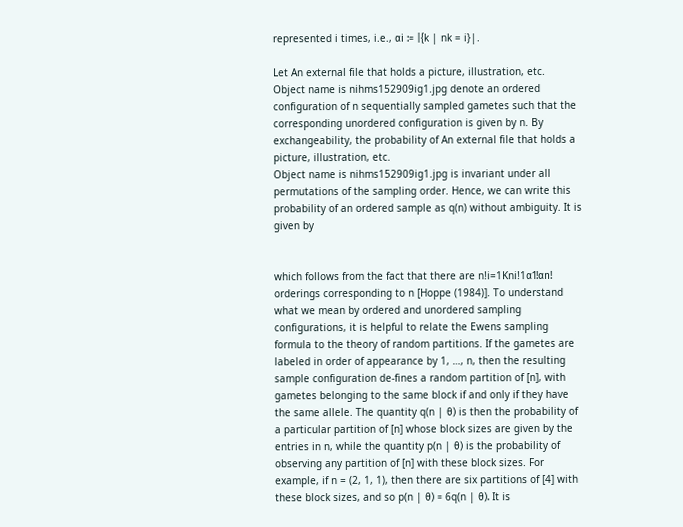represented i times, i.e., αi := |{k | nk = i}|.

Let An external file that holds a picture, illustration, etc.
Object name is nihms152909ig1.jpg denote an ordered configuration of n sequentially sampled gametes such that the corresponding unordered configuration is given by n. By exchangeability, the probability of An external file that holds a picture, illustration, etc.
Object name is nihms152909ig1.jpg is invariant under all permutations of the sampling order. Hence, we can write this probability of an ordered sample as q(n) without ambiguity. It is given by


which follows from the fact that there are n!i=1Kni!1α1!αn! orderings corresponding to n [Hoppe (1984)]. To understand what we mean by ordered and unordered sampling configurations, it is helpful to relate the Ewens sampling formula to the theory of random partitions. If the gametes are labeled in order of appearance by 1, …, n, then the resulting sample configuration de-fines a random partition of [n], with gametes belonging to the same block if and only if they have the same allele. The quantity q(n | θ) is then the probability of a particular partition of [n] whose block sizes are given by the entries in n, while the quantity p(n | θ) is the probability of observing any partition of [n] with these block sizes. For example, if n = (2, 1, 1), then there are six partitions of [4] with these block sizes, and so p(n | θ) = 6q(n | θ). It is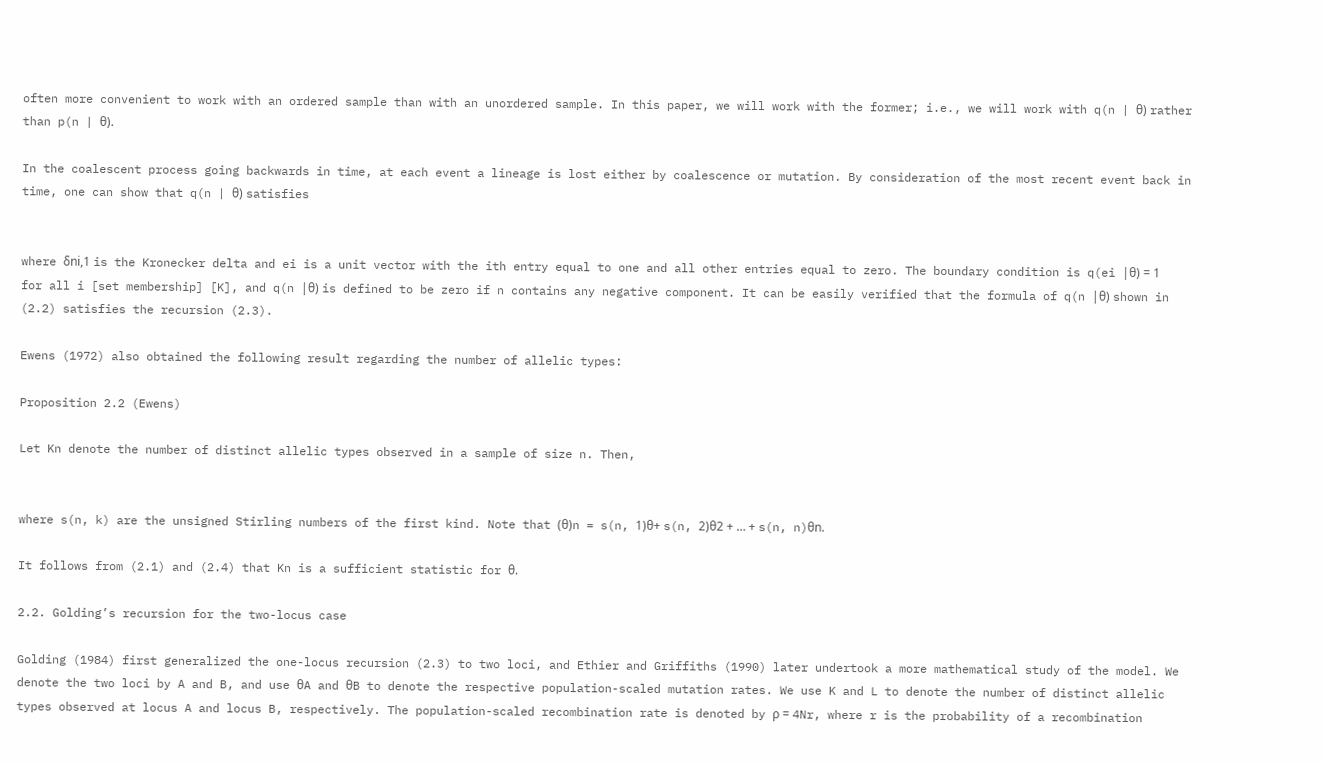often more convenient to work with an ordered sample than with an unordered sample. In this paper, we will work with the former; i.e., we will work with q(n | θ) rather than p(n | θ).

In the coalescent process going backwards in time, at each event a lineage is lost either by coalescence or mutation. By consideration of the most recent event back in time, one can show that q(n | θ) satisfies


where δni,1 is the Kronecker delta and ei is a unit vector with the ith entry equal to one and all other entries equal to zero. The boundary condition is q(ei |θ) = 1 for all i [set membership] [K], and q(n |θ) is defined to be zero if n contains any negative component. It can be easily verified that the formula of q(n |θ) shown in (2.2) satisfies the recursion (2.3).

Ewens (1972) also obtained the following result regarding the number of allelic types:

Proposition 2.2 (Ewens)

Let Kn denote the number of distinct allelic types observed in a sample of size n. Then,


where s(n, k) are the unsigned Stirling numbers of the first kind. Note that (θ)n = s(n, 1)θ+ s(n, 2)θ2 + … + s(n, n)θn.

It follows from (2.1) and (2.4) that Kn is a sufficient statistic for θ.

2.2. Golding’s recursion for the two-locus case

Golding (1984) first generalized the one-locus recursion (2.3) to two loci, and Ethier and Griffiths (1990) later undertook a more mathematical study of the model. We denote the two loci by A and B, and use θA and θB to denote the respective population-scaled mutation rates. We use K and L to denote the number of distinct allelic types observed at locus A and locus B, respectively. The population-scaled recombination rate is denoted by ρ = 4Nr, where r is the probability of a recombination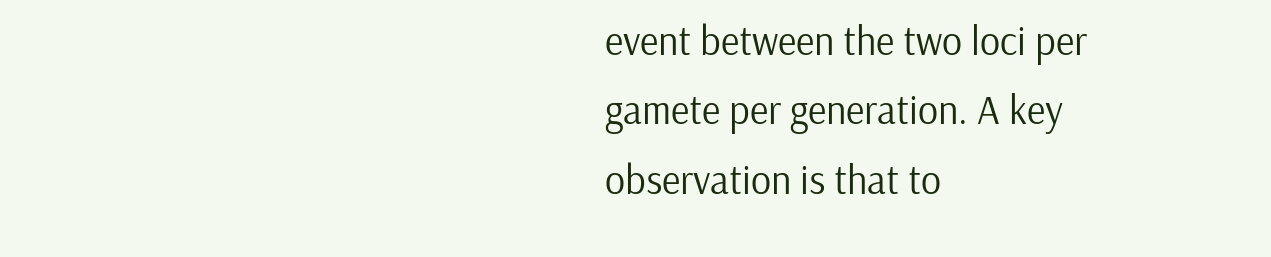event between the two loci per gamete per generation. A key observation is that to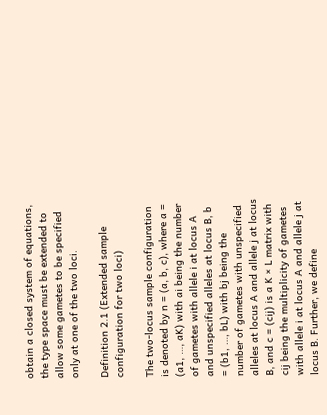obtain a closed system of equations, the type space must be extended to allow some gametes to be specified only at one of the two loci.

Definition 2.1 (Extended sample configuration for two loci)

The two-locus sample configuration is denoted by n = (a, b, c), where a = (a1, …, aK) with ai being the number of gametes with allele i at locus A and unspecified alleles at locus B, b = (b1, …, bL) with bj being the number of gametes with unspecified alleles at locus A and allele j at locus B, and c = (cij) is a K × L matrix with cij being the multiplicity of gametes with allele i at locus A and allele j at locus B. Further, we define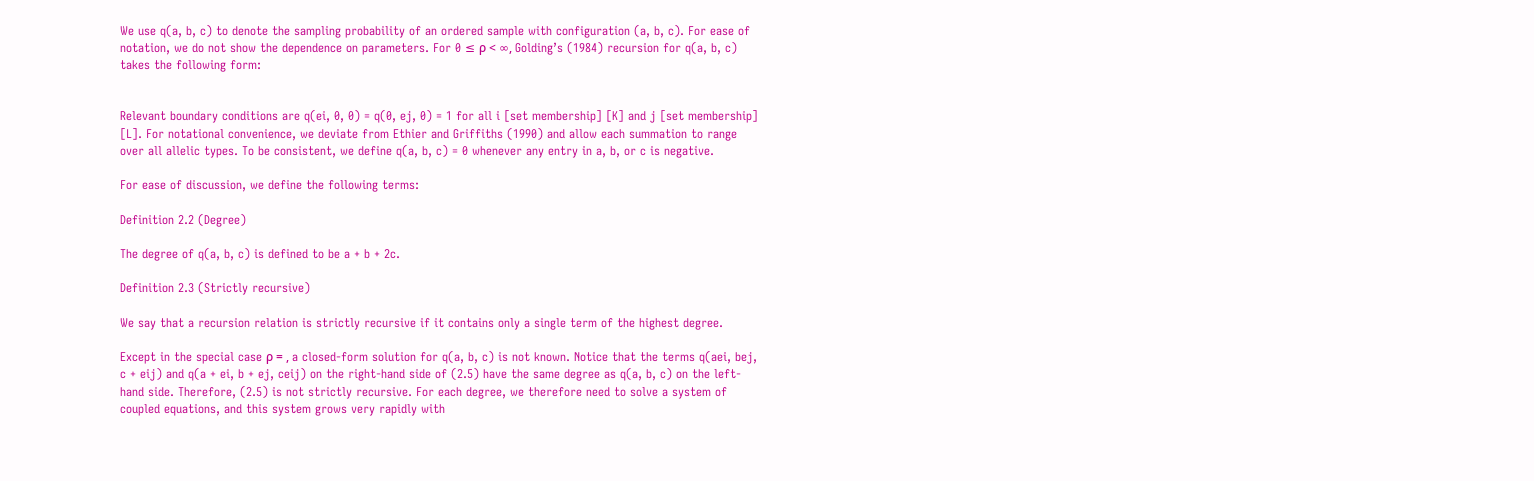We use q(a, b, c) to denote the sampling probability of an ordered sample with configuration (a, b, c). For ease of notation, we do not show the dependence on parameters. For 0 ≤ ρ < ∞, Golding’s (1984) recursion for q(a, b, c) takes the following form:


Relevant boundary conditions are q(ei, 0, 0) = q(0, ej, 0) = 1 for all i [set membership] [K] and j [set membership] [L]. For notational convenience, we deviate from Ethier and Griffiths (1990) and allow each summation to range over all allelic types. To be consistent, we define q(a, b, c) = 0 whenever any entry in a, b, or c is negative.

For ease of discussion, we define the following terms:

Definition 2.2 (Degree)

The degree of q(a, b, c) is defined to be a + b + 2c.

Definition 2.3 (Strictly recursive)

We say that a recursion relation is strictly recursive if it contains only a single term of the highest degree.

Except in the special case ρ = , a closed-form solution for q(a, b, c) is not known. Notice that the terms q(aei, bej, c + eij) and q(a + ei, b + ej, ceij) on the right-hand side of (2.5) have the same degree as q(a, b, c) on the left-hand side. Therefore, (2.5) is not strictly recursive. For each degree, we therefore need to solve a system of coupled equations, and this system grows very rapidly with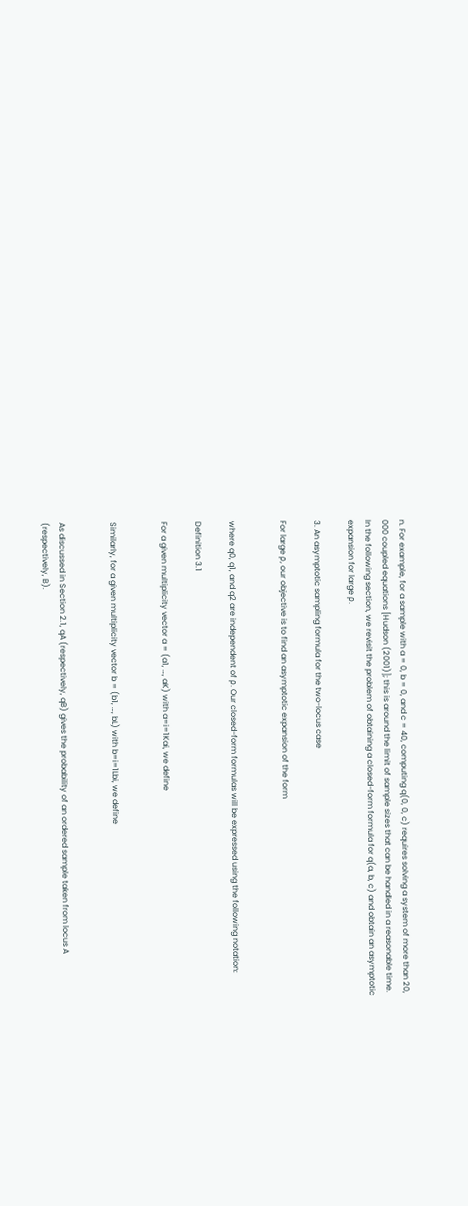n. For example, for a sample with a = 0, b = 0, and c = 40, computing q(0, 0, c) requires solving a system of more than 20, 000 coupled equations [Hudson (2001)]; this is around the limit of sample sizes that can be handled in a reasonable time. In the following section, we revisit the problem of obtaining a closed-form formula for q(a, b, c) and obtain an asymptotic expansion for large ρ.

3. An asymptotic sampling formula for the two-locus case

For large ρ, our objective is to find an asymptotic expansion of the form


where q0, q1, and q2 are independent of ρ. Our closed-form formulas will be expressed using the following notation:

Definition 3.1

For a given multiplicity vector a = (a1, …, aK) with a=i=1Kai, we define


Similarly, for a given multiplicity vector b = (b1, …, bL) with b=i=1Lbi, we define


As discussed in Section 2.1, qA (respectively, qB) gives the probability of an ordered sample taken from locus A (respectively, B).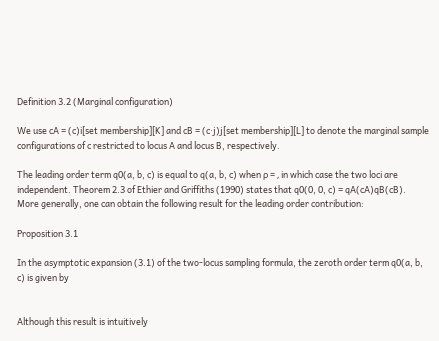Definition 3.2 (Marginal configuration)

We use cA = (c)i[set membership][K] and cB = (c·j)j[set membership][L] to denote the marginal sample configurations of c restricted to locus A and locus B, respectively.

The leading order term q0(a, b, c) is equal to q(a, b, c) when ρ = , in which case the two loci are independent. Theorem 2.3 of Ethier and Griffiths (1990) states that q0(0, 0, c) = qA(cA)qB(cB). More generally, one can obtain the following result for the leading order contribution:

Proposition 3.1

In the asymptotic expansion (3.1) of the two-locus sampling formula, the zeroth order term q0(a, b, c) is given by


Although this result is intuitively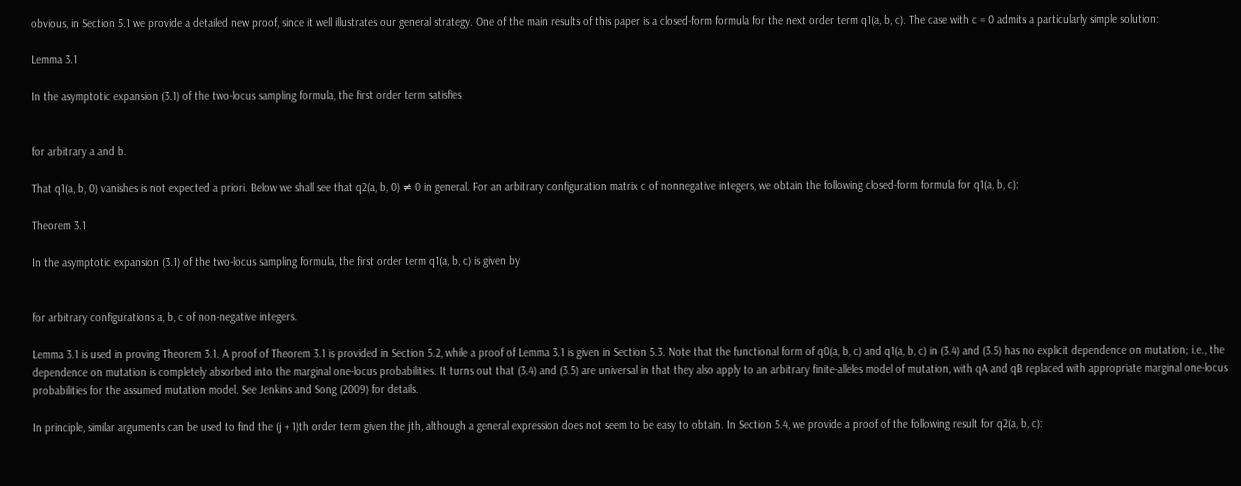obvious, in Section 5.1 we provide a detailed new proof, since it well illustrates our general strategy. One of the main results of this paper is a closed-form formula for the next order term q1(a, b, c). The case with c = 0 admits a particularly simple solution:

Lemma 3.1

In the asymptotic expansion (3.1) of the two-locus sampling formula, the first order term satisfies


for arbitrary a and b.

That q1(a, b, 0) vanishes is not expected a priori. Below we shall see that q2(a, b, 0) ≠ 0 in general. For an arbitrary configuration matrix c of nonnegative integers, we obtain the following closed-form formula for q1(a, b, c):

Theorem 3.1

In the asymptotic expansion (3.1) of the two-locus sampling formula, the first order term q1(a, b, c) is given by


for arbitrary configurations a, b, c of non-negative integers.

Lemma 3.1 is used in proving Theorem 3.1. A proof of Theorem 3.1 is provided in Section 5.2, while a proof of Lemma 3.1 is given in Section 5.3. Note that the functional form of q0(a, b, c) and q1(a, b, c) in (3.4) and (3.5) has no explicit dependence on mutation; i.e., the dependence on mutation is completely absorbed into the marginal one-locus probabilities. It turns out that (3.4) and (3.5) are universal in that they also apply to an arbitrary finite-alleles model of mutation, with qA and qB replaced with appropriate marginal one-locus probabilities for the assumed mutation model. See Jenkins and Song (2009) for details.

In principle, similar arguments can be used to find the (j + 1)th order term given the jth, although a general expression does not seem to be easy to obtain. In Section 5.4, we provide a proof of the following result for q2(a, b, c):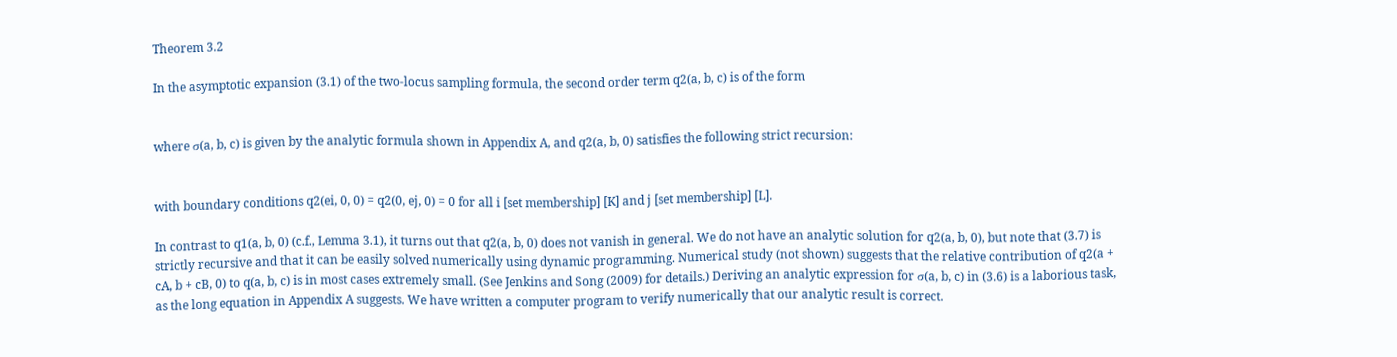Theorem 3.2

In the asymptotic expansion (3.1) of the two-locus sampling formula, the second order term q2(a, b, c) is of the form


where σ(a, b, c) is given by the analytic formula shown in Appendix A, and q2(a, b, 0) satisfies the following strict recursion:


with boundary conditions q2(ei, 0, 0) = q2(0, ej, 0) = 0 for all i [set membership] [K] and j [set membership] [L].

In contrast to q1(a, b, 0) (c.f., Lemma 3.1), it turns out that q2(a, b, 0) does not vanish in general. We do not have an analytic solution for q2(a, b, 0), but note that (3.7) is strictly recursive and that it can be easily solved numerically using dynamic programming. Numerical study (not shown) suggests that the relative contribution of q2(a + cA, b + cB, 0) to q(a, b, c) is in most cases extremely small. (See Jenkins and Song (2009) for details.) Deriving an analytic expression for σ(a, b, c) in (3.6) is a laborious task, as the long equation in Appendix A suggests. We have written a computer program to verify numerically that our analytic result is correct.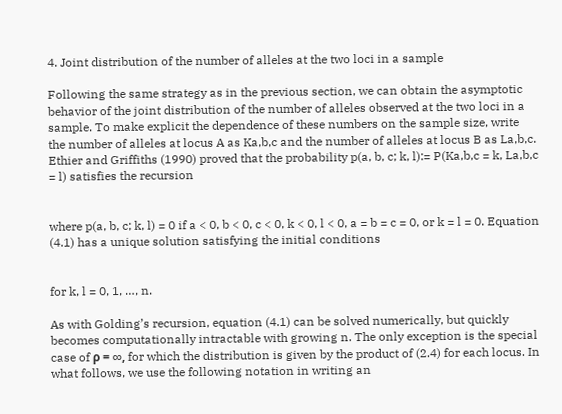4. Joint distribution of the number of alleles at the two loci in a sample

Following the same strategy as in the previous section, we can obtain the asymptotic behavior of the joint distribution of the number of alleles observed at the two loci in a sample. To make explicit the dependence of these numbers on the sample size, write the number of alleles at locus A as Ka,b,c and the number of alleles at locus B as La,b,c. Ethier and Griffiths (1990) proved that the probability p(a, b, c; k, l):= P(Ka,b,c = k, La,b,c = l) satisfies the recursion


where p(a, b, c; k, l) = 0 if a < 0, b < 0, c < 0, k < 0, l < 0, a = b = c = 0, or k = l = 0. Equation (4.1) has a unique solution satisfying the initial conditions


for k, l = 0, 1, …, n.

As with Golding’s recursion, equation (4.1) can be solved numerically, but quickly becomes computationally intractable with growing n. The only exception is the special case of ρ = ∞, for which the distribution is given by the product of (2.4) for each locus. In what follows, we use the following notation in writing an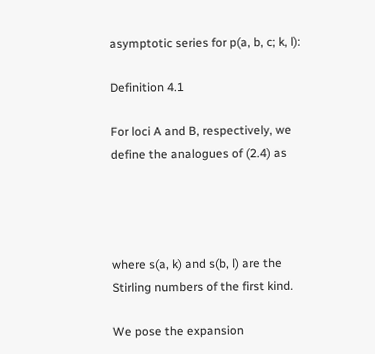asymptotic series for p(a, b, c; k, l):

Definition 4.1

For loci A and B, respectively, we define the analogues of (2.4) as




where s(a, k) and s(b, l) are the Stirling numbers of the first kind.

We pose the expansion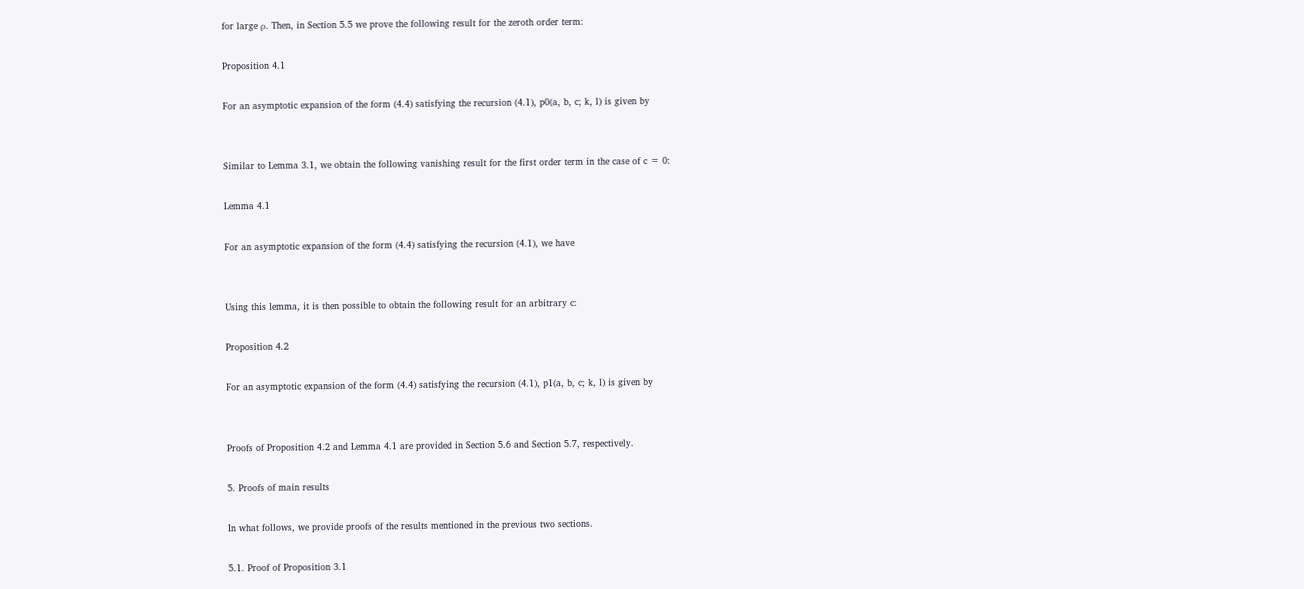for large ρ. Then, in Section 5.5 we prove the following result for the zeroth order term:

Proposition 4.1

For an asymptotic expansion of the form (4.4) satisfying the recursion (4.1), p0(a, b, c; k, l) is given by


Similar to Lemma 3.1, we obtain the following vanishing result for the first order term in the case of c = 0:

Lemma 4.1

For an asymptotic expansion of the form (4.4) satisfying the recursion (4.1), we have


Using this lemma, it is then possible to obtain the following result for an arbitrary c:

Proposition 4.2

For an asymptotic expansion of the form (4.4) satisfying the recursion (4.1), p1(a, b, c; k, l) is given by


Proofs of Proposition 4.2 and Lemma 4.1 are provided in Section 5.6 and Section 5.7, respectively.

5. Proofs of main results

In what follows, we provide proofs of the results mentioned in the previous two sections.

5.1. Proof of Proposition 3.1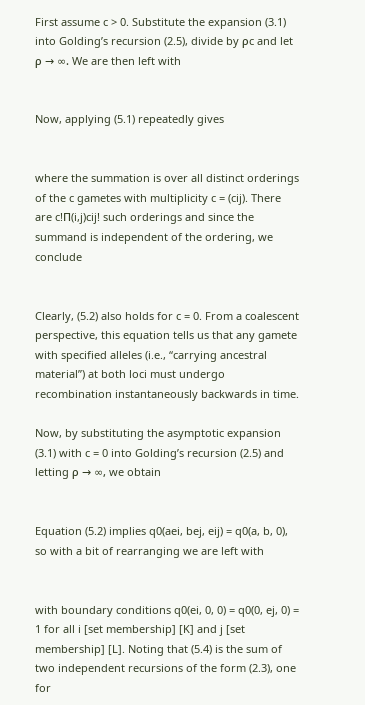First assume c > 0. Substitute the expansion (3.1) into Golding’s recursion (2.5), divide by ρc and let ρ → ∞. We are then left with


Now, applying (5.1) repeatedly gives


where the summation is over all distinct orderings of the c gametes with multiplicity c = (cij). There are c!Π(i,j)cij! such orderings and since the summand is independent of the ordering, we conclude


Clearly, (5.2) also holds for c = 0. From a coalescent perspective, this equation tells us that any gamete with specified alleles (i.e., “carrying ancestral material”) at both loci must undergo recombination instantaneously backwards in time.

Now, by substituting the asymptotic expansion (3.1) with c = 0 into Golding’s recursion (2.5) and letting ρ → ∞, we obtain


Equation (5.2) implies q0(aei, bej, eij) = q0(a, b, 0), so with a bit of rearranging we are left with


with boundary conditions q0(ei, 0, 0) = q0(0, ej, 0) = 1 for all i [set membership] [K] and j [set membership] [L]. Noting that (5.4) is the sum of two independent recursions of the form (2.3), one for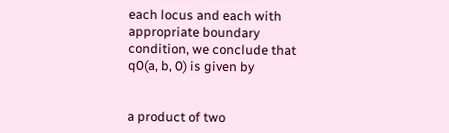each locus and each with appropriate boundary condition, we conclude that q0(a, b, 0) is given by


a product of two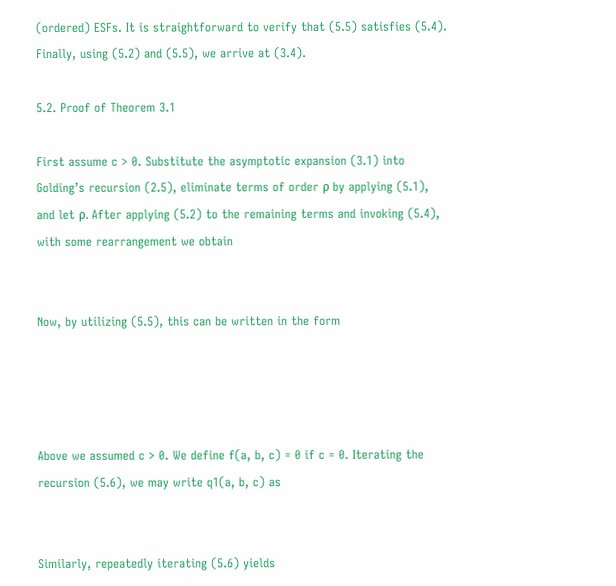(ordered) ESFs. It is straightforward to verify that (5.5) satisfies (5.4). Finally, using (5.2) and (5.5), we arrive at (3.4).

5.2. Proof of Theorem 3.1

First assume c > 0. Substitute the asymptotic expansion (3.1) into Golding’s recursion (2.5), eliminate terms of order ρ by applying (5.1), and let ρ. After applying (5.2) to the remaining terms and invoking (5.4), with some rearrangement we obtain


Now, by utilizing (5.5), this can be written in the form




Above we assumed c > 0. We define f(a, b, c) = 0 if c = 0. Iterating the recursion (5.6), we may write q1(a, b, c) as


Similarly, repeatedly iterating (5.6) yields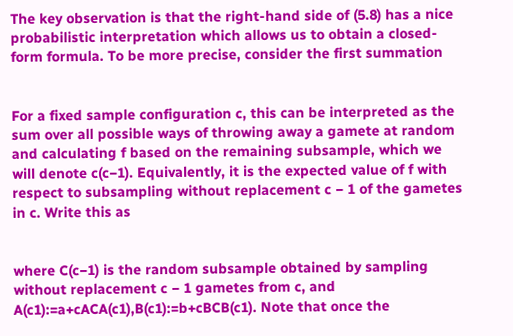The key observation is that the right-hand side of (5.8) has a nice probabilistic interpretation which allows us to obtain a closed-form formula. To be more precise, consider the first summation


For a fixed sample configuration c, this can be interpreted as the sum over all possible ways of throwing away a gamete at random and calculating f based on the remaining subsample, which we will denote c(c−1). Equivalently, it is the expected value of f with respect to subsampling without replacement c − 1 of the gametes in c. Write this as


where C(c−1) is the random subsample obtained by sampling without replacement c − 1 gametes from c, and A(c1):=a+cACA(c1),B(c1):=b+cBCB(c1). Note that once the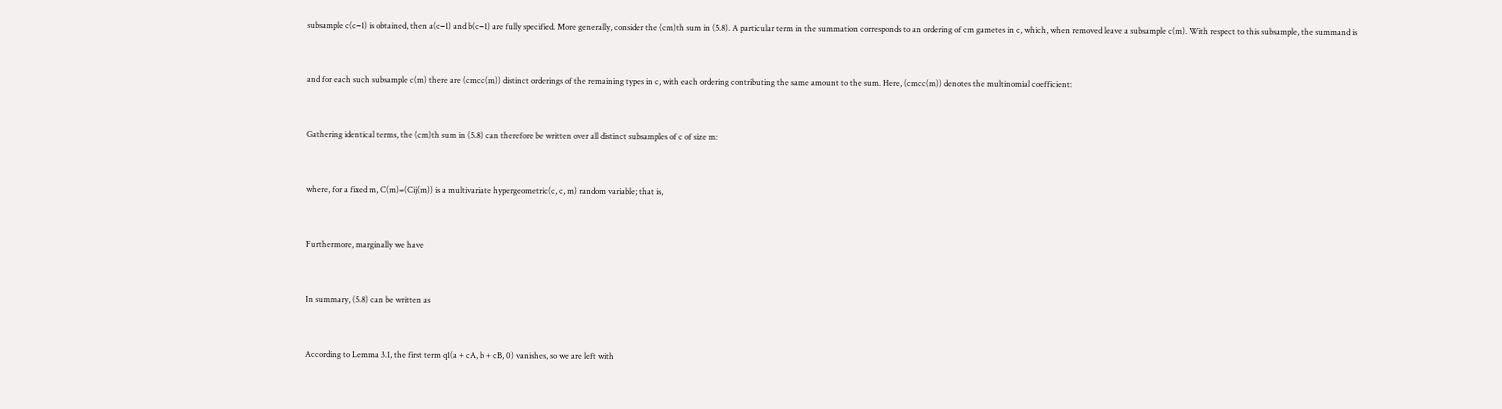subsample c(c−1) is obtained, then a(c−1) and b(c−1) are fully specified. More generally, consider the (cm)th sum in (5.8). A particular term in the summation corresponds to an ordering of cm gametes in c, which, when removed leave a subsample c(m). With respect to this subsample, the summand is


and for each such subsample c(m) there are (cmcc(m)) distinct orderings of the remaining types in c, with each ordering contributing the same amount to the sum. Here, (cmcc(m)) denotes the multinomial coefficient:


Gathering identical terms, the (cm)th sum in (5.8) can therefore be written over all distinct subsamples of c of size m:


where, for a fixed m, C(m)=(Cij(m)) is a multivariate hypergeometric(c, c, m) random variable; that is,


Furthermore, marginally we have


In summary, (5.8) can be written as


According to Lemma 3.1, the first term q1(a + cA, b + cB, 0) vanishes, so we are left with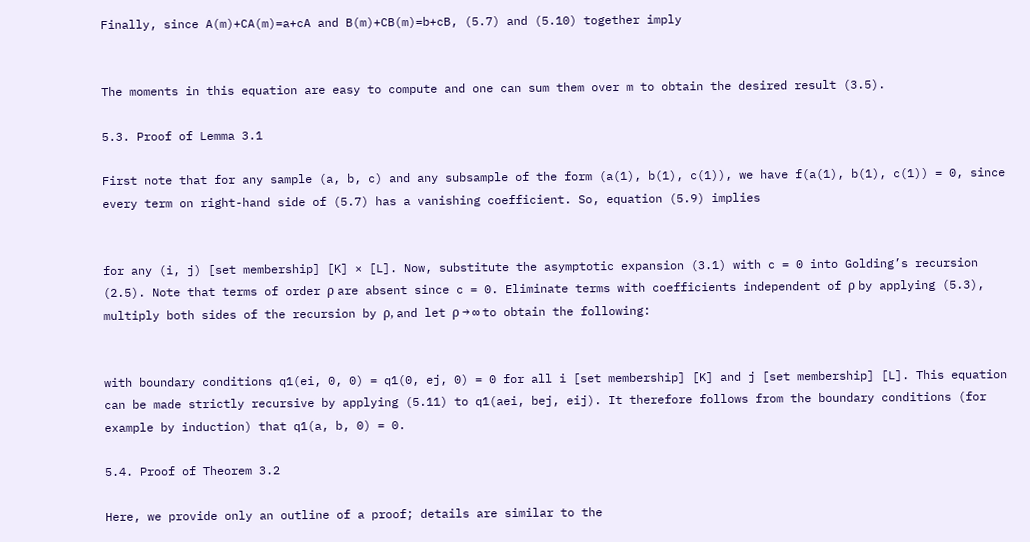Finally, since A(m)+CA(m)=a+cA and B(m)+CB(m)=b+cB, (5.7) and (5.10) together imply


The moments in this equation are easy to compute and one can sum them over m to obtain the desired result (3.5).

5.3. Proof of Lemma 3.1

First note that for any sample (a, b, c) and any subsample of the form (a(1), b(1), c(1)), we have f(a(1), b(1), c(1)) = 0, since every term on right-hand side of (5.7) has a vanishing coefficient. So, equation (5.9) implies


for any (i, j) [set membership] [K] × [L]. Now, substitute the asymptotic expansion (3.1) with c = 0 into Golding’s recursion (2.5). Note that terms of order ρ are absent since c = 0. Eliminate terms with coefficients independent of ρ by applying (5.3), multiply both sides of the recursion by ρ, and let ρ → ∞ to obtain the following:


with boundary conditions q1(ei, 0, 0) = q1(0, ej, 0) = 0 for all i [set membership] [K] and j [set membership] [L]. This equation can be made strictly recursive by applying (5.11) to q1(aei, bej, eij). It therefore follows from the boundary conditions (for example by induction) that q1(a, b, 0) = 0.

5.4. Proof of Theorem 3.2

Here, we provide only an outline of a proof; details are similar to the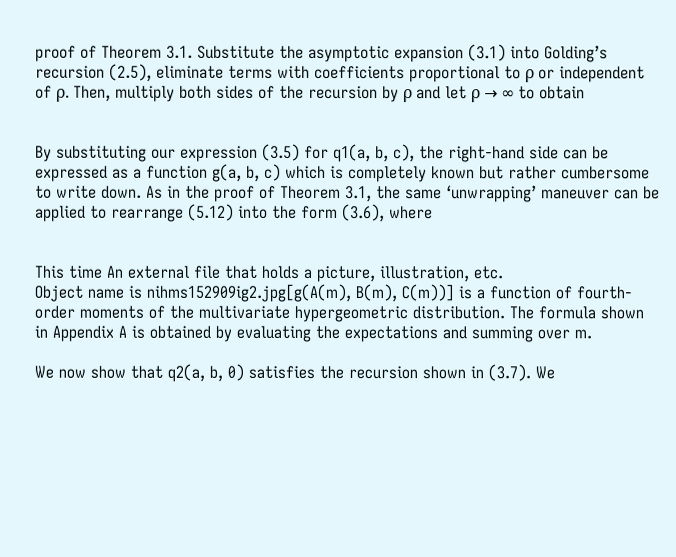proof of Theorem 3.1. Substitute the asymptotic expansion (3.1) into Golding’s recursion (2.5), eliminate terms with coefficients proportional to ρ or independent of ρ. Then, multiply both sides of the recursion by ρ and let ρ → ∞ to obtain


By substituting our expression (3.5) for q1(a, b, c), the right-hand side can be expressed as a function g(a, b, c) which is completely known but rather cumbersome to write down. As in the proof of Theorem 3.1, the same ‘unwrapping’ maneuver can be applied to rearrange (5.12) into the form (3.6), where


This time An external file that holds a picture, illustration, etc.
Object name is nihms152909ig2.jpg[g(A(m), B(m), C(m))] is a function of fourth-order moments of the multivariate hypergeometric distribution. The formula shown in Appendix A is obtained by evaluating the expectations and summing over m.

We now show that q2(a, b, 0) satisfies the recursion shown in (3.7). We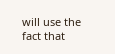will use the fact that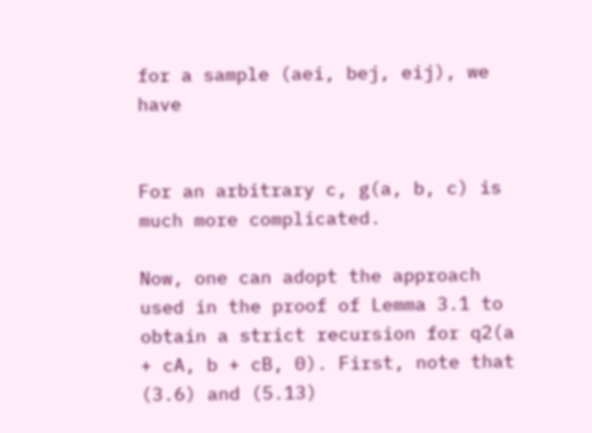for a sample (aei, bej, eij), we have


For an arbitrary c, g(a, b, c) is much more complicated.

Now, one can adopt the approach used in the proof of Lemma 3.1 to obtain a strict recursion for q2(a + cA, b + cB, 0). First, note that (3.6) and (5.13)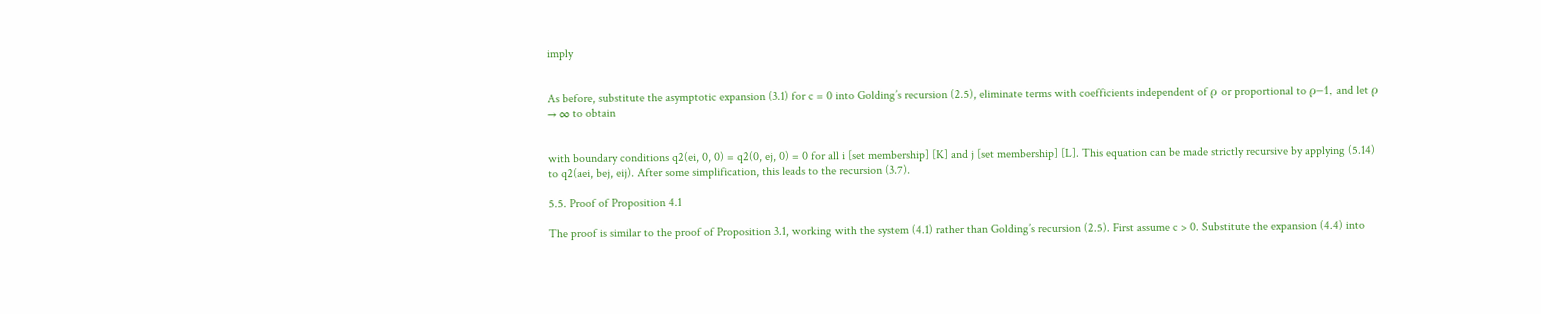imply


As before, substitute the asymptotic expansion (3.1) for c = 0 into Golding’s recursion (2.5), eliminate terms with coefficients independent of ρ or proportional to ρ−1, and let ρ → ∞ to obtain


with boundary conditions q2(ei, 0, 0) = q2(0, ej, 0) = 0 for all i [set membership] [K] and j [set membership] [L]. This equation can be made strictly recursive by applying (5.14) to q2(aei, bej, eij). After some simplification, this leads to the recursion (3.7).

5.5. Proof of Proposition 4.1

The proof is similar to the proof of Proposition 3.1, working with the system (4.1) rather than Golding’s recursion (2.5). First assume c > 0. Substitute the expansion (4.4) into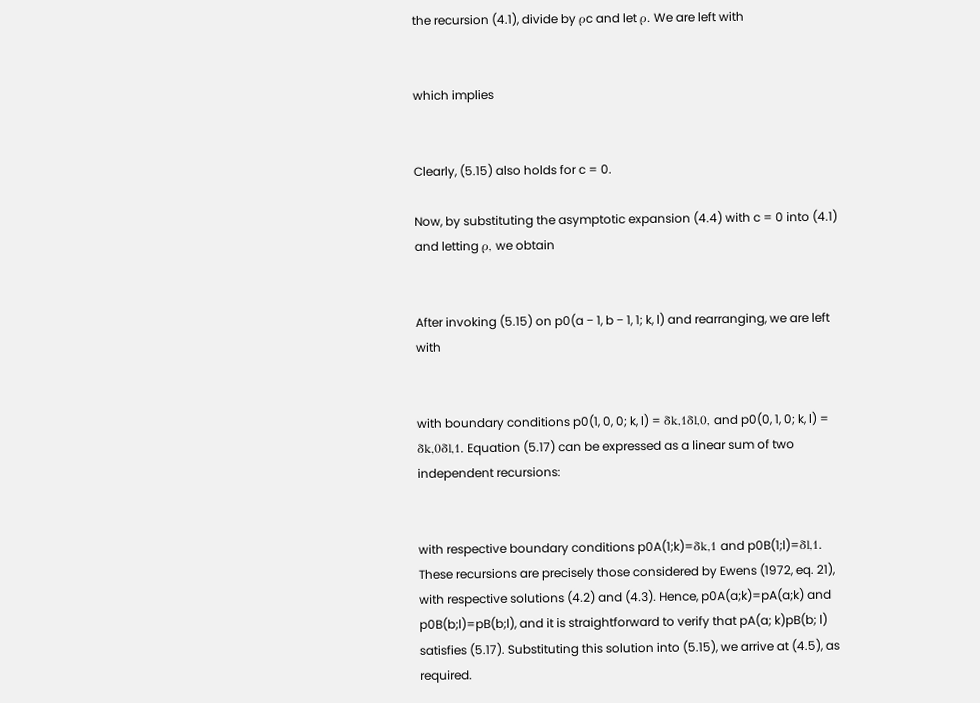the recursion (4.1), divide by ρc and let ρ. We are left with


which implies


Clearly, (5.15) also holds for c = 0.

Now, by substituting the asymptotic expansion (4.4) with c = 0 into (4.1) and letting ρ, we obtain


After invoking (5.15) on p0(a − 1, b − 1, 1; k, l) and rearranging, we are left with


with boundary conditions p0(1, 0, 0; k, l) = δk,1δl,0, and p0(0, 1, 0; k, l) = δk,0δl,1. Equation (5.17) can be expressed as a linear sum of two independent recursions:


with respective boundary conditions p0A(1;k)=δk,1 and p0B(1;l)=δl,1. These recursions are precisely those considered by Ewens (1972, eq. 21), with respective solutions (4.2) and (4.3). Hence, p0A(a;k)=pA(a;k) and p0B(b;l)=pB(b;l), and it is straightforward to verify that pA(a; k)pB(b; l) satisfies (5.17). Substituting this solution into (5.15), we arrive at (4.5), as required.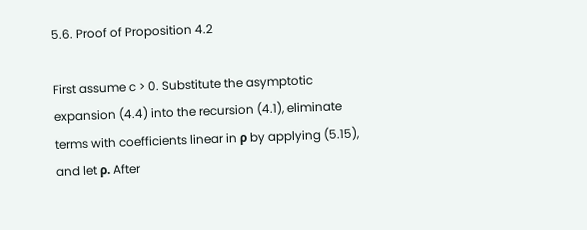5.6. Proof of Proposition 4.2

First assume c > 0. Substitute the asymptotic expansion (4.4) into the recursion (4.1), eliminate terms with coefficients linear in ρ by applying (5.15), and let ρ. After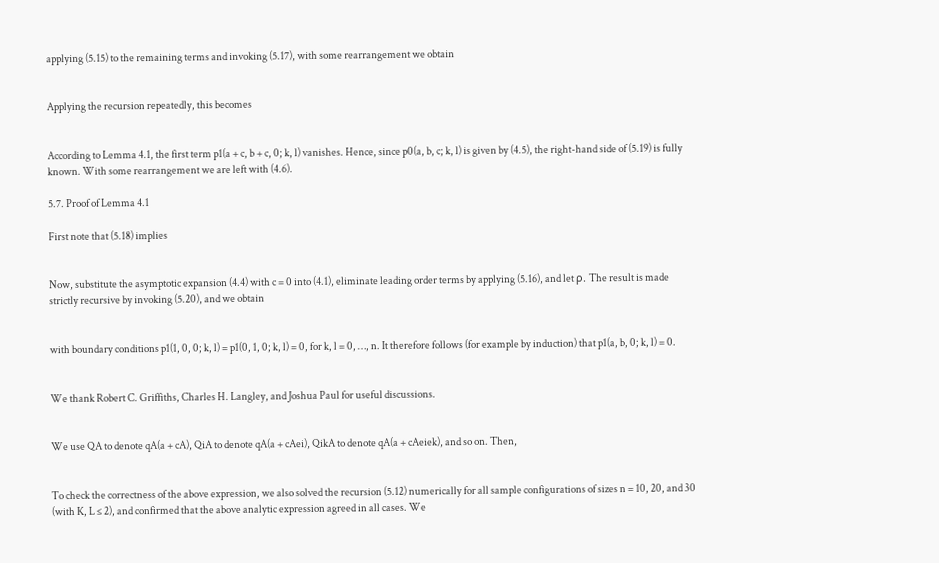applying (5.15) to the remaining terms and invoking (5.17), with some rearrangement we obtain


Applying the recursion repeatedly, this becomes


According to Lemma 4.1, the first term p1(a + c, b + c, 0; k, l) vanishes. Hence, since p0(a, b, c; k, l) is given by (4.5), the right-hand side of (5.19) is fully known. With some rearrangement we are left with (4.6).

5.7. Proof of Lemma 4.1

First note that (5.18) implies


Now, substitute the asymptotic expansion (4.4) with c = 0 into (4.1), eliminate leading order terms by applying (5.16), and let ρ. The result is made strictly recursive by invoking (5.20), and we obtain


with boundary conditions p1(1, 0, 0; k, l) = p1(0, 1, 0; k, l) = 0, for k, l = 0, …, n. It therefore follows (for example by induction) that p1(a, b, 0; k, l) = 0.


We thank Robert C. Griffiths, Charles H. Langley, and Joshua Paul for useful discussions.


We use QA to denote qA(a + cA), QiA to denote qA(a + cAei), QikA to denote qA(a + cAeiek), and so on. Then,


To check the correctness of the above expression, we also solved the recursion (5.12) numerically for all sample configurations of sizes n = 10, 20, and 30 (with K, L ≤ 2), and confirmed that the above analytic expression agreed in all cases. We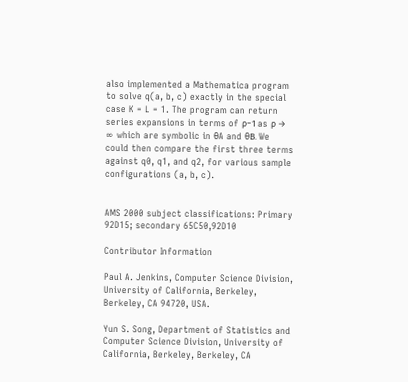also implemented a Mathematica program to solve q(a, b, c) exactly in the special case K = L = 1. The program can return series expansions in terms of ρ−1 as ρ → ∞ which are symbolic in θA and θB. We could then compare the first three terms against q0, q1, and q2, for various sample configurations (a, b, c).


AMS 2000 subject classifications: Primary 92D15; secondary 65C50,92D10

Contributor Information

Paul A. Jenkins, Computer Science Division, University of California, Berkeley, Berkeley, CA 94720, USA.

Yun S. Song, Department of Statistics and Computer Science Division, University of California, Berkeley, Berkeley, CA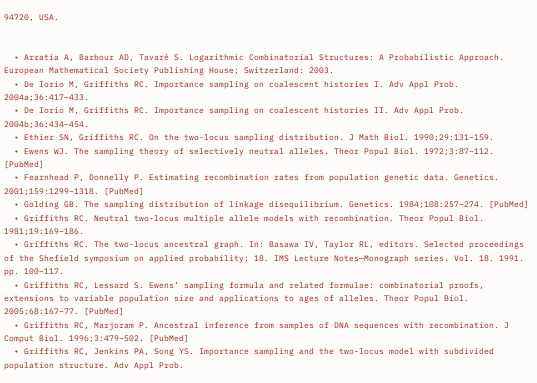94720, USA.


  • Arratia A, Barbour AD, Tavaré S. Logarithmic Combinatorial Structures: A Probabilistic Approach. European Mathematical Society Publishing House; Switzerland: 2003.
  • De Iorio M, Griffiths RC. Importance sampling on coalescent histories I. Adv Appl Prob. 2004a;36:417–433.
  • De Iorio M, Griffiths RC. Importance sampling on coalescent histories II. Adv Appl Prob. 2004b;36:434–454.
  • Ethier SN, Griffiths RC. On the two-locus sampling distribution. J Math Biol. 1990;29:131–159.
  • Ewens WJ. The sampling theory of selectively neutral alleles. Theor Popul Biol. 1972;3:87–112. [PubMed]
  • Fearnhead P, Donnelly P. Estimating recombination rates from population genetic data. Genetics. 2001;159:1299–1318. [PubMed]
  • Golding GB. The sampling distribution of linkage disequilibrium. Genetics. 1984;108:257–274. [PubMed]
  • Griffiths RC. Neutral two-locus multiple allele models with recombination. Theor Popul Biol. 1981;19:169–186.
  • Griffiths RC. The two-locus ancestral graph. In: Basawa IV, Taylor RL, editors. Selected proceedings of the Shefield symposium on applied probability: 18. IMS Lecture Notes—Monograph series. Vol. 18. 1991. pp. 100–117.
  • Griffiths RC, Lessard S. Ewens’ sampling formula and related formulae: combinatorial proofs, extensions to variable population size and applications to ages of alleles. Theor Popul Biol. 2005;68:167–77. [PubMed]
  • Griffiths RC, Marjoram P. Ancestral inference from samples of DNA sequences with recombination. J Comput Biol. 1996;3:479–502. [PubMed]
  • Griffiths RC, Jenkins PA, Song YS. Importance sampling and the two-locus model with subdivided population structure. Adv Appl Prob.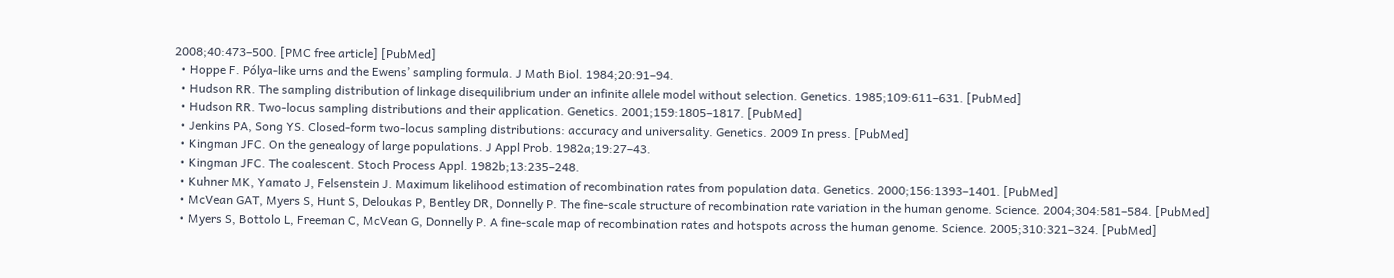2008;40:473–500. [PMC free article] [PubMed]
  • Hoppe F. Pólya-like urns and the Ewens’ sampling formula. J Math Biol. 1984;20:91–94.
  • Hudson RR. The sampling distribution of linkage disequilibrium under an infinite allele model without selection. Genetics. 1985;109:611–631. [PubMed]
  • Hudson RR. Two-locus sampling distributions and their application. Genetics. 2001;159:1805–1817. [PubMed]
  • Jenkins PA, Song YS. Closed-form two-locus sampling distributions: accuracy and universality. Genetics. 2009 In press. [PubMed]
  • Kingman JFC. On the genealogy of large populations. J Appl Prob. 1982a;19:27–43.
  • Kingman JFC. The coalescent. Stoch Process Appl. 1982b;13:235–248.
  • Kuhner MK, Yamato J, Felsenstein J. Maximum likelihood estimation of recombination rates from population data. Genetics. 2000;156:1393–1401. [PubMed]
  • McVean GAT, Myers S, Hunt S, Deloukas P, Bentley DR, Donnelly P. The fine-scale structure of recombination rate variation in the human genome. Science. 2004;304:581–584. [PubMed]
  • Myers S, Bottolo L, Freeman C, McVean G, Donnelly P. A fine-scale map of recombination rates and hotspots across the human genome. Science. 2005;310:321–324. [PubMed]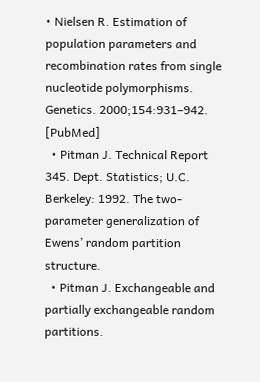• Nielsen R. Estimation of population parameters and recombination rates from single nucleotide polymorphisms. Genetics. 2000;154:931–942. [PubMed]
  • Pitman J. Technical Report 345. Dept. Statistics; U.C. Berkeley: 1992. The two-parameter generalization of Ewens’ random partition structure.
  • Pitman J. Exchangeable and partially exchangeable random partitions.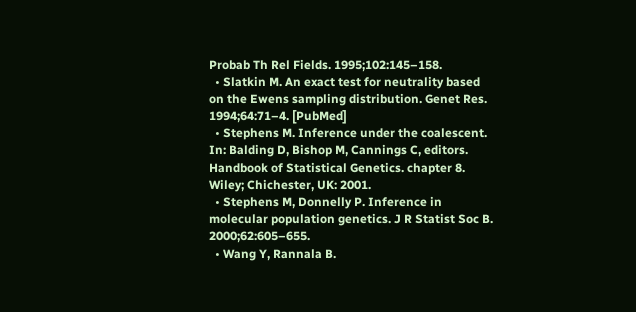Probab Th Rel Fields. 1995;102:145–158.
  • Slatkin M. An exact test for neutrality based on the Ewens sampling distribution. Genet Res. 1994;64:71–4. [PubMed]
  • Stephens M. Inference under the coalescent. In: Balding D, Bishop M, Cannings C, editors. Handbook of Statistical Genetics. chapter 8. Wiley; Chichester, UK: 2001.
  • Stephens M, Donnelly P. Inference in molecular population genetics. J R Statist Soc B. 2000;62:605–655.
  • Wang Y, Rannala B.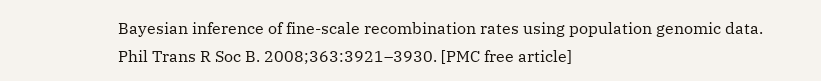Bayesian inference of fine-scale recombination rates using population genomic data. Phil Trans R Soc B. 2008;363:3921–3930. [PMC free article]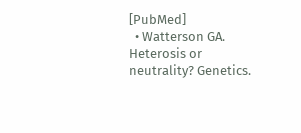[PubMed]
  • Watterson GA. Heterosis or neutrality? Genetics.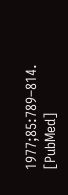1977;85:789–814. [PubMed]